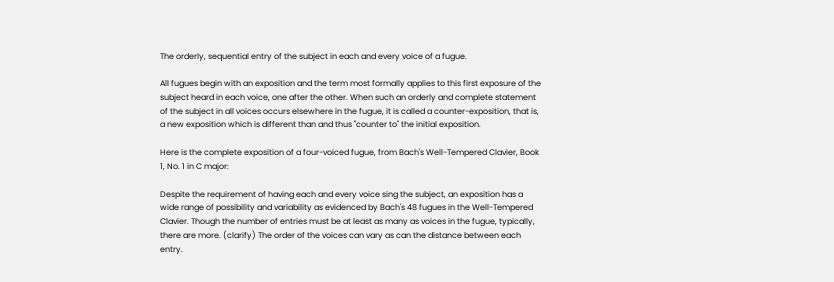The orderly, sequential entry of the subject in each and every voice of a fugue.

All fugues begin with an exposition and the term most formally applies to this first exposure of the subject heard in each voice, one after the other. When such an orderly and complete statement of the subject in all voices occurs elsewhere in the fugue, it is called a counter-exposition, that is, a new exposition which is different than and thus "counter to" the initial exposition.

Here is the complete exposition of a four-voiced fugue, from Bach's Well-Tempered Clavier, Book 1, No. 1 in C major:

Despite the requirement of having each and every voice sing the subject, an exposition has a wide range of possibility and variability as evidenced by Bach's 48 fugues in the Well-Tempered Clavier. Though the number of entries must be at least as many as voices in the fugue, typically, there are more. (clarify) The order of the voices can vary as can the distance between each entry.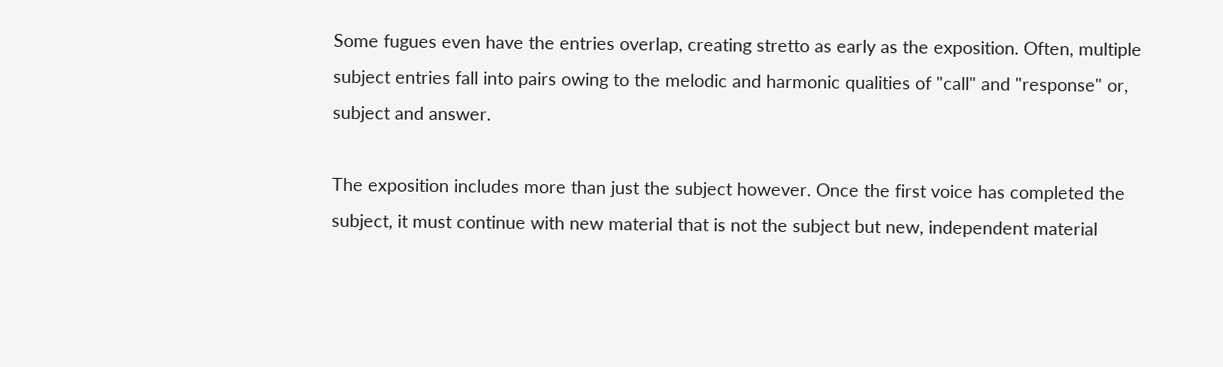Some fugues even have the entries overlap, creating stretto as early as the exposition. Often, multiple subject entries fall into pairs owing to the melodic and harmonic qualities of "call" and "response" or, subject and answer.

The exposition includes more than just the subject however. Once the first voice has completed the subject, it must continue with new material that is not the subject but new, independent material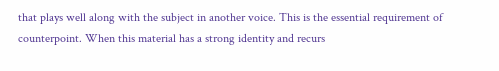that plays well along with the subject in another voice. This is the essential requirement of counterpoint. When this material has a strong identity and recurs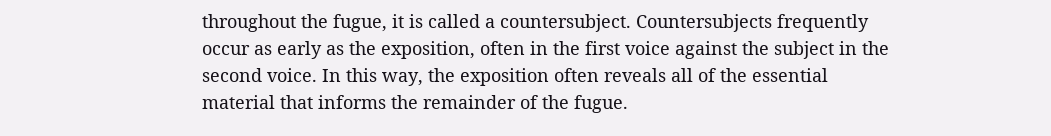throughout the fugue, it is called a countersubject. Countersubjects frequently occur as early as the exposition, often in the first voice against the subject in the second voice. In this way, the exposition often reveals all of the essential material that informs the remainder of the fugue.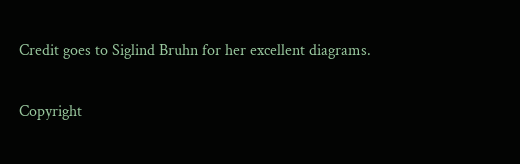Credit goes to Siglind Bruhn for her excellent diagrams.

Copyright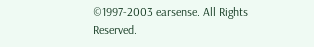©1997-2003 earsense. All Rights Reserved.